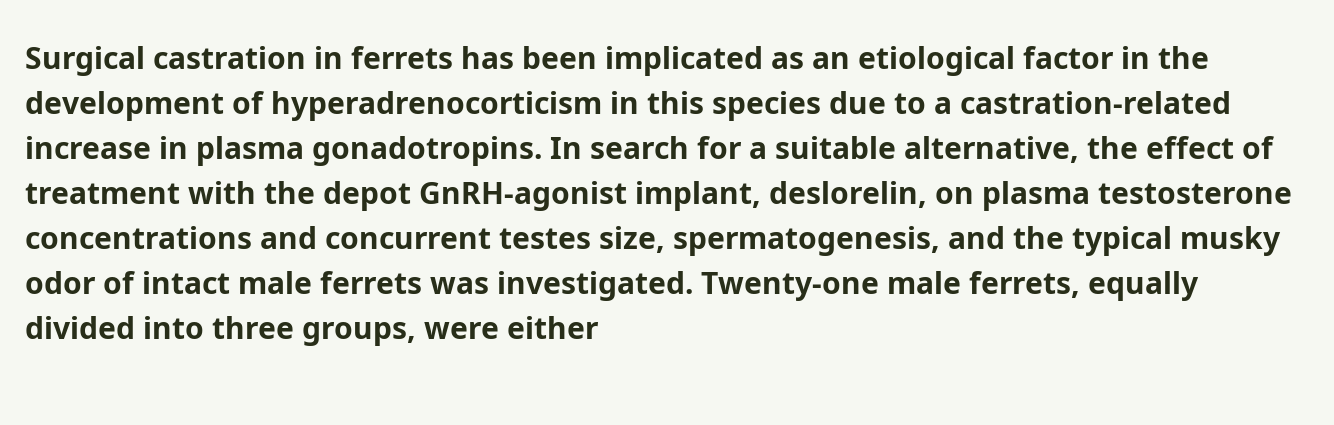Surgical castration in ferrets has been implicated as an etiological factor in the development of hyperadrenocorticism in this species due to a castration-related increase in plasma gonadotropins. In search for a suitable alternative, the effect of treatment with the depot GnRH-agonist implant, deslorelin, on plasma testosterone concentrations and concurrent testes size, spermatogenesis, and the typical musky odor of intact male ferrets was investigated. Twenty-one male ferrets, equally divided into three groups, were either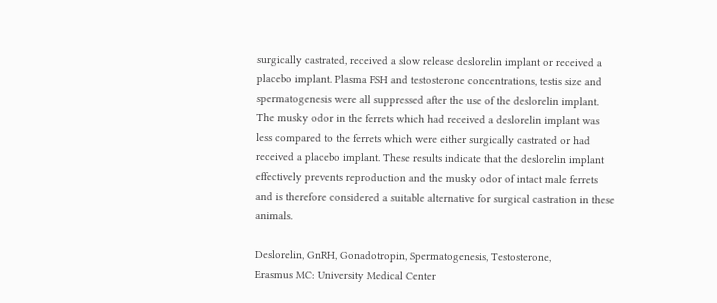surgically castrated, received a slow release deslorelin implant or received a placebo implant. Plasma FSH and testosterone concentrations, testis size and spermatogenesis were all suppressed after the use of the deslorelin implant. The musky odor in the ferrets which had received a deslorelin implant was less compared to the ferrets which were either surgically castrated or had received a placebo implant. These results indicate that the deslorelin implant effectively prevents reproduction and the musky odor of intact male ferrets and is therefore considered a suitable alternative for surgical castration in these animals.

Deslorelin, GnRH, Gonadotropin, Spermatogenesis, Testosterone,
Erasmus MC: University Medical Center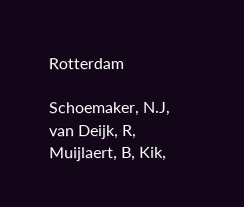Rotterdam

Schoemaker, N.J, van Deijk, R, Muijlaert, B, Kik,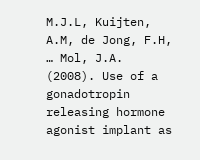M.J.L, Kuijten, A.M, de Jong, F.H, … Mol, J.A. (2008). Use of a gonadotropin releasing hormone agonist implant as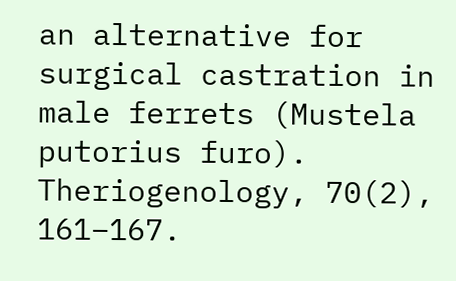an alternative for surgical castration in male ferrets (Mustela putorius furo). Theriogenology, 70(2), 161–167.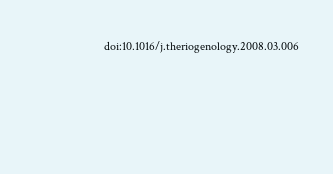doi:10.1016/j.theriogenology.2008.03.006